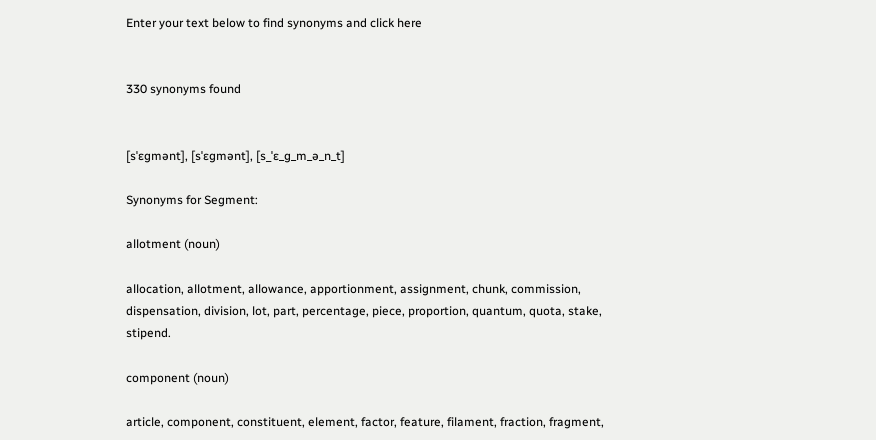Enter your text below to find synonyms and click here


330 synonyms found


[sˈɛɡmənt], [sˈɛɡmənt], [s_ˈɛ_ɡ_m_ə_n_t]

Synonyms for Segment:

allotment (noun)

allocation, allotment, allowance, apportionment, assignment, chunk, commission, dispensation, division, lot, part, percentage, piece, proportion, quantum, quota, stake, stipend.

component (noun)

article, component, constituent, element, factor, feature, filament, fraction, fragment,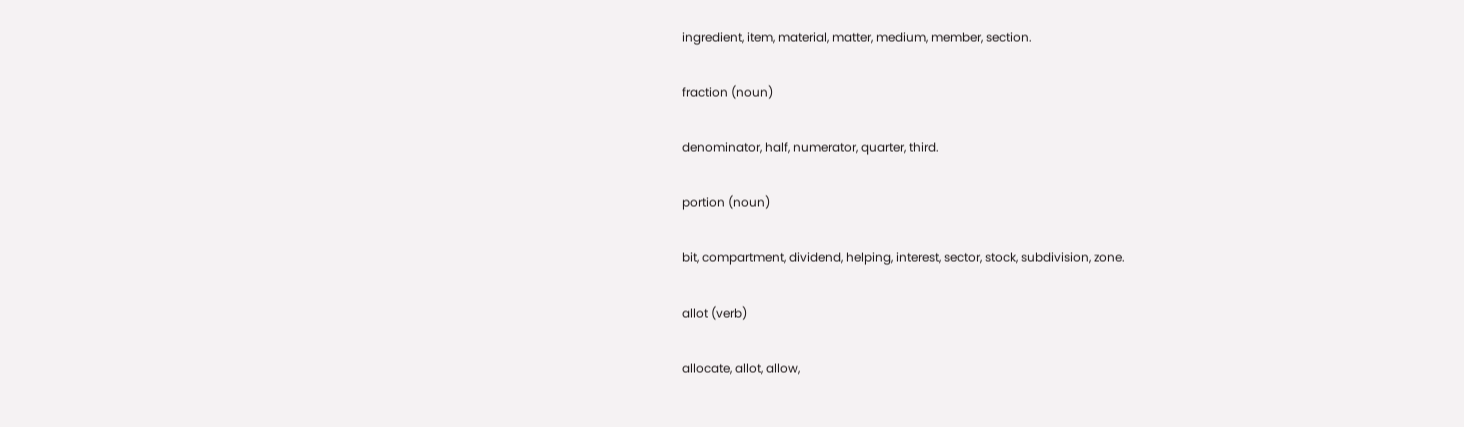ingredient, item, material, matter, medium, member, section.

fraction (noun)

denominator, half, numerator, quarter, third.

portion (noun)

bit, compartment, dividend, helping, interest, sector, stock, subdivision, zone.

allot (verb)

allocate, allot, allow,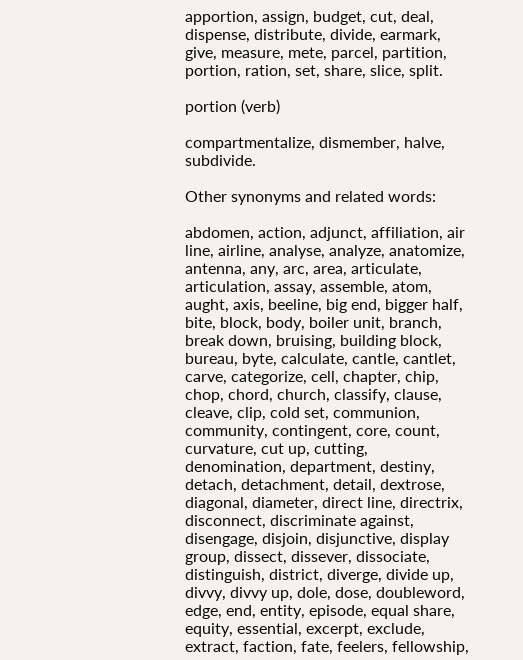apportion, assign, budget, cut, deal, dispense, distribute, divide, earmark, give, measure, mete, parcel, partition, portion, ration, set, share, slice, split.

portion (verb)

compartmentalize, dismember, halve, subdivide.

Other synonyms and related words:

abdomen, action, adjunct, affiliation, air line, airline, analyse, analyze, anatomize, antenna, any, arc, area, articulate, articulation, assay, assemble, atom, aught, axis, beeline, big end, bigger half, bite, block, body, boiler unit, branch, break down, bruising, building block, bureau, byte, calculate, cantle, cantlet, carve, categorize, cell, chapter, chip, chop, chord, church, classify, clause, cleave, clip, cold set, communion, community, contingent, core, count, curvature, cut up, cutting, denomination, department, destiny, detach, detachment, detail, dextrose, diagonal, diameter, direct line, directrix, disconnect, discriminate against, disengage, disjoin, disjunctive, display group, dissect, dissever, dissociate, distinguish, district, diverge, divide up, divvy, divvy up, dole, dose, doubleword, edge, end, entity, episode, equal share, equity, essential, excerpt, exclude, extract, faction, fate, feelers, fellowship,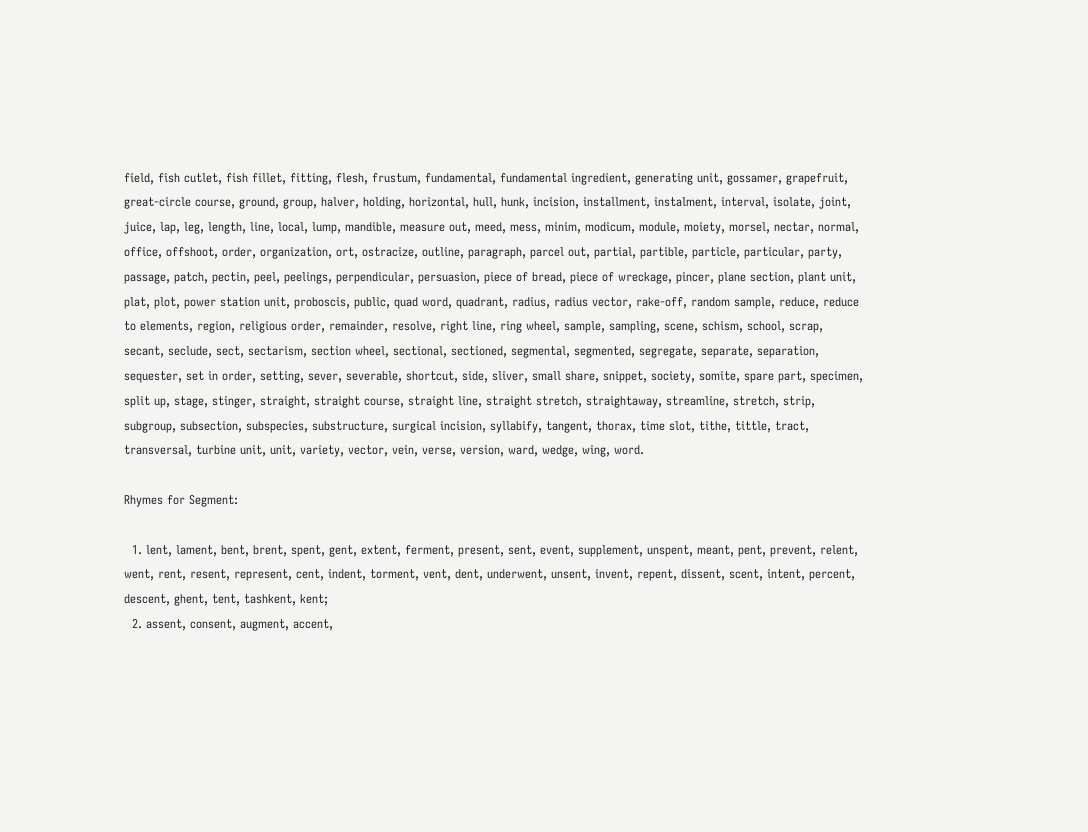field, fish cutlet, fish fillet, fitting, flesh, frustum, fundamental, fundamental ingredient, generating unit, gossamer, grapefruit, great-circle course, ground, group, halver, holding, horizontal, hull, hunk, incision, installment, instalment, interval, isolate, joint, juice, lap, leg, length, line, local, lump, mandible, measure out, meed, mess, minim, modicum, module, moiety, morsel, nectar, normal, office, offshoot, order, organization, ort, ostracize, outline, paragraph, parcel out, partial, partible, particle, particular, party, passage, patch, pectin, peel, peelings, perpendicular, persuasion, piece of bread, piece of wreckage, pincer, plane section, plant unit, plat, plot, power station unit, proboscis, public, quad word, quadrant, radius, radius vector, rake-off, random sample, reduce, reduce to elements, region, religious order, remainder, resolve, right line, ring wheel, sample, sampling, scene, schism, school, scrap, secant, seclude, sect, sectarism, section wheel, sectional, sectioned, segmental, segmented, segregate, separate, separation, sequester, set in order, setting, sever, severable, shortcut, side, sliver, small share, snippet, society, somite, spare part, specimen, split up, stage, stinger, straight, straight course, straight line, straight stretch, straightaway, streamline, stretch, strip, subgroup, subsection, subspecies, substructure, surgical incision, syllabify, tangent, thorax, time slot, tithe, tittle, tract, transversal, turbine unit, unit, variety, vector, vein, verse, version, ward, wedge, wing, word.

Rhymes for Segment:

  1. lent, lament, bent, brent, spent, gent, extent, ferment, present, sent, event, supplement, unspent, meant, pent, prevent, relent, went, rent, resent, represent, cent, indent, torment, vent, dent, underwent, unsent, invent, repent, dissent, scent, intent, percent, descent, ghent, tent, tashkent, kent;
  2. assent, consent, augment, accent,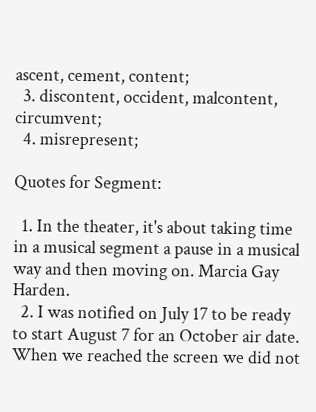ascent, cement, content;
  3. discontent, occident, malcontent, circumvent;
  4. misrepresent;

Quotes for Segment:

  1. In the theater, it's about taking time in a musical segment a pause in a musical way and then moving on. Marcia Gay Harden.
  2. I was notified on July 17 to be ready to start August 7 for an October air date. When we reached the screen we did not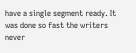have a single segment ready. It was done so fast the writers never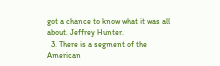got a chance to know what it was all about. Jeffrey Hunter.
  3. There is a segment of the American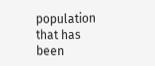population that has been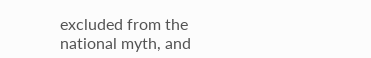excluded from the national myth, and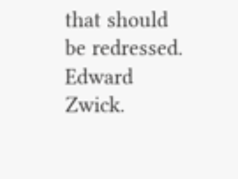that should be redressed. Edward Zwick.